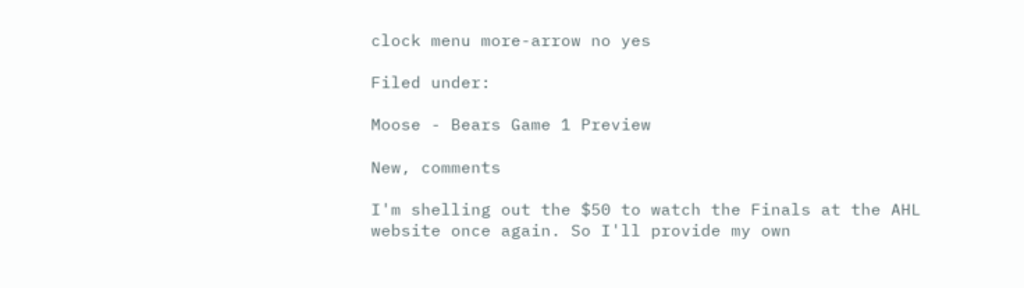clock menu more-arrow no yes

Filed under:

Moose - Bears Game 1 Preview

New, comments

I'm shelling out the $50 to watch the Finals at the AHL website once again. So I'll provide my own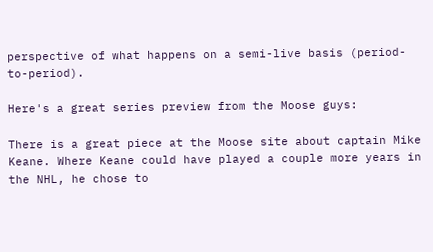perspective of what happens on a semi-live basis (period-to-period).

Here's a great series preview from the Moose guys:

There is a great piece at the Moose site about captain Mike Keane. Where Keane could have played a couple more years in the NHL, he chose to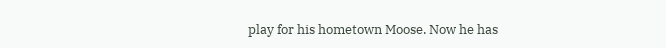play for his hometown Moose. Now he has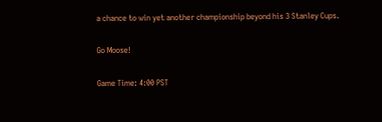a chance to win yet another championship beyond his 3 Stanley Cups.

Go Moose!

Game Time: 4:00 PST